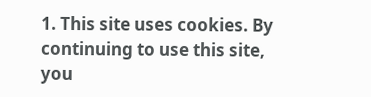1. This site uses cookies. By continuing to use this site, you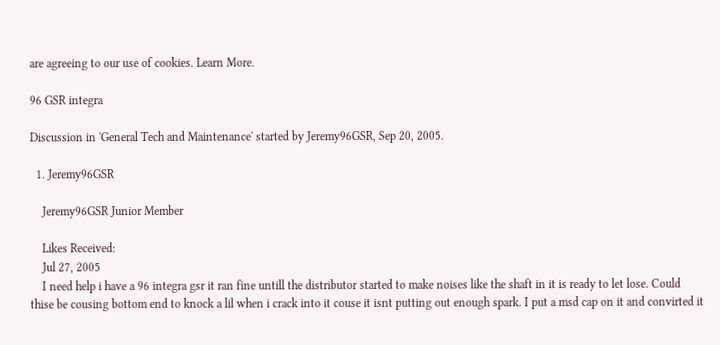are agreeing to our use of cookies. Learn More.

96 GSR integra

Discussion in 'General Tech and Maintenance' started by Jeremy96GSR, Sep 20, 2005.

  1. Jeremy96GSR

    Jeremy96GSR Junior Member

    Likes Received:
    Jul 27, 2005
    I need help i have a 96 integra gsr it ran fine untill the distributor started to make noises like the shaft in it is ready to let lose. Could thise be cousing bottom end to knock a lil when i crack into it couse it isnt putting out enough spark. I put a msd cap on it and convirted it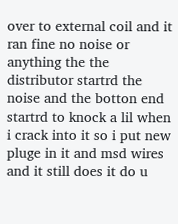over to external coil and it ran fine no noise or anything the the distributor startrd the noise and the botton end startrd to knock a lil when i crack into it so i put new pluge in it and msd wires and it still does it do u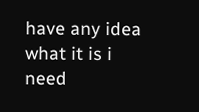have any idea what it is i need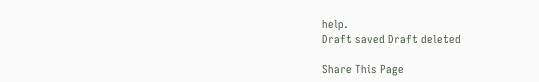help.
Draft saved Draft deleted

Share This Page